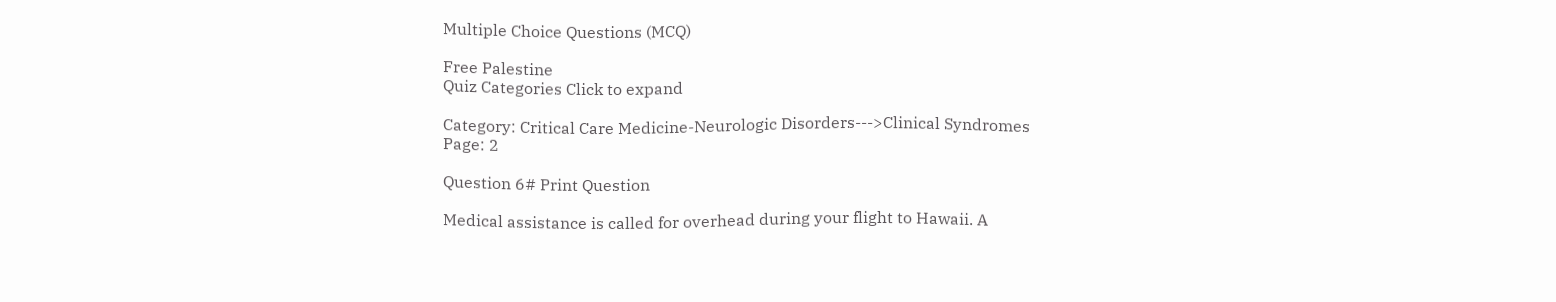Multiple Choice Questions (MCQ)

Free Palestine
Quiz Categories Click to expand

Category: Critical Care Medicine-Neurologic Disorders--->Clinical Syndromes
Page: 2

Question 6# Print Question

Medical assistance is called for overhead during your flight to Hawaii. A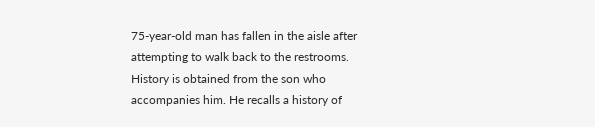75-year-old man has fallen in the aisle after attempting to walk back to the restrooms. History is obtained from the son who accompanies him. He recalls a history of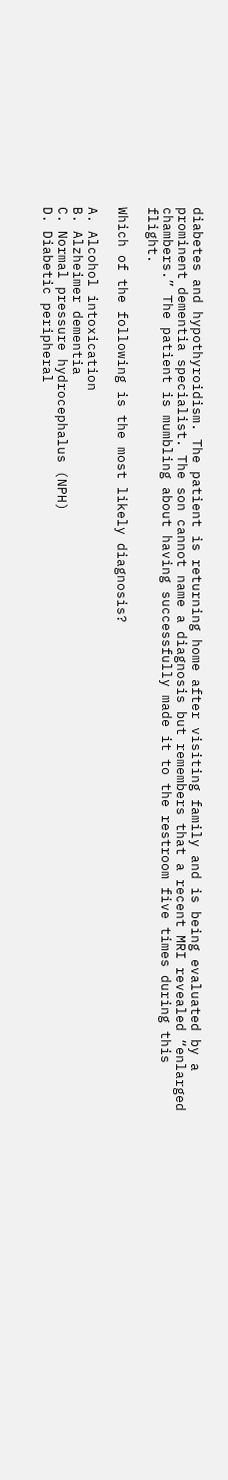diabetes and hypothyroidism. The patient is returning home after visiting family and is being evaluated by a prominent dementia specialist. The son cannot name a diagnosis but remembers that a recent MRI revealed “enlarged chambers.” The patient is mumbling about having successfully made it to the restroom five times during this flight.

Which of the following is the most likely diagnosis?

A. Alcohol intoxication
B. Alzheimer dementia
C. Normal pressure hydrocephalus (NPH)
D. Diabetic peripheral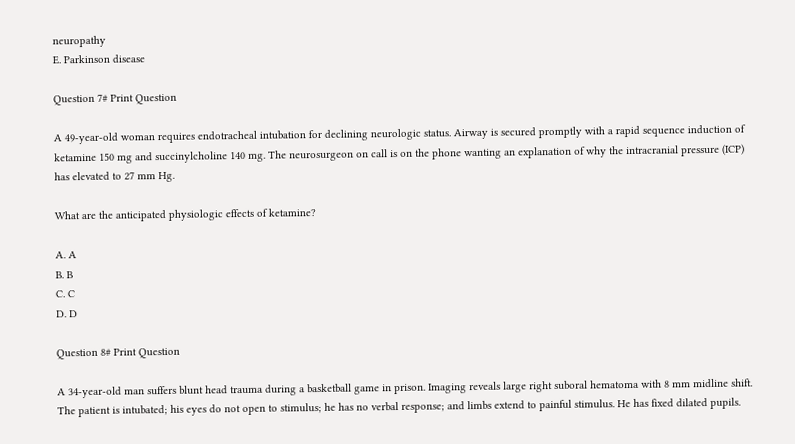neuropathy
E. Parkinson disease

Question 7# Print Question

A 49-year-old woman requires endotracheal intubation for declining neurologic status. Airway is secured promptly with a rapid sequence induction of ketamine 150 mg and succinylcholine 140 mg. The neurosurgeon on call is on the phone wanting an explanation of why the intracranial pressure (ICP) has elevated to 27 mm Hg.

What are the anticipated physiologic effects of ketamine?

A. A
B. B
C. C
D. D

Question 8# Print Question

A 34-year-old man suffers blunt head trauma during a basketball game in prison. Imaging reveals large right suboral hematoma with 8 mm midline shift. The patient is intubated; his eyes do not open to stimulus; he has no verbal response; and limbs extend to painful stimulus. He has fixed dilated pupils.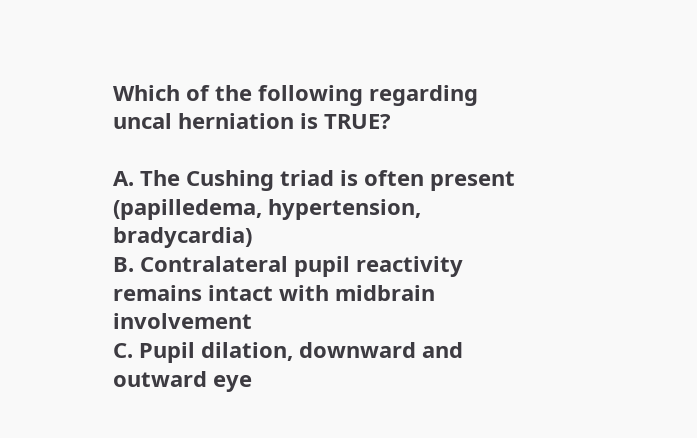Which of the following regarding uncal herniation is TRUE?

A. The Cushing triad is often present (papilledema, hypertension, bradycardia)
B. Contralateral pupil reactivity remains intact with midbrain involvement
C. Pupil dilation, downward and outward eye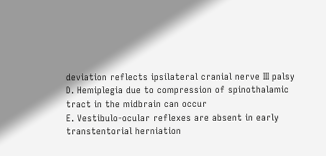deviation reflects ipsilateral cranial nerve III palsy
D. Hemiplegia due to compression of spinothalamic tract in the midbrain can occur
E. Vestibulo-ocular reflexes are absent in early transtentorial herniation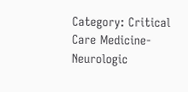Category: Critical Care Medicine-Neurologic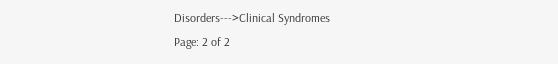Disorders--->Clinical Syndromes
Page: 2 of 2